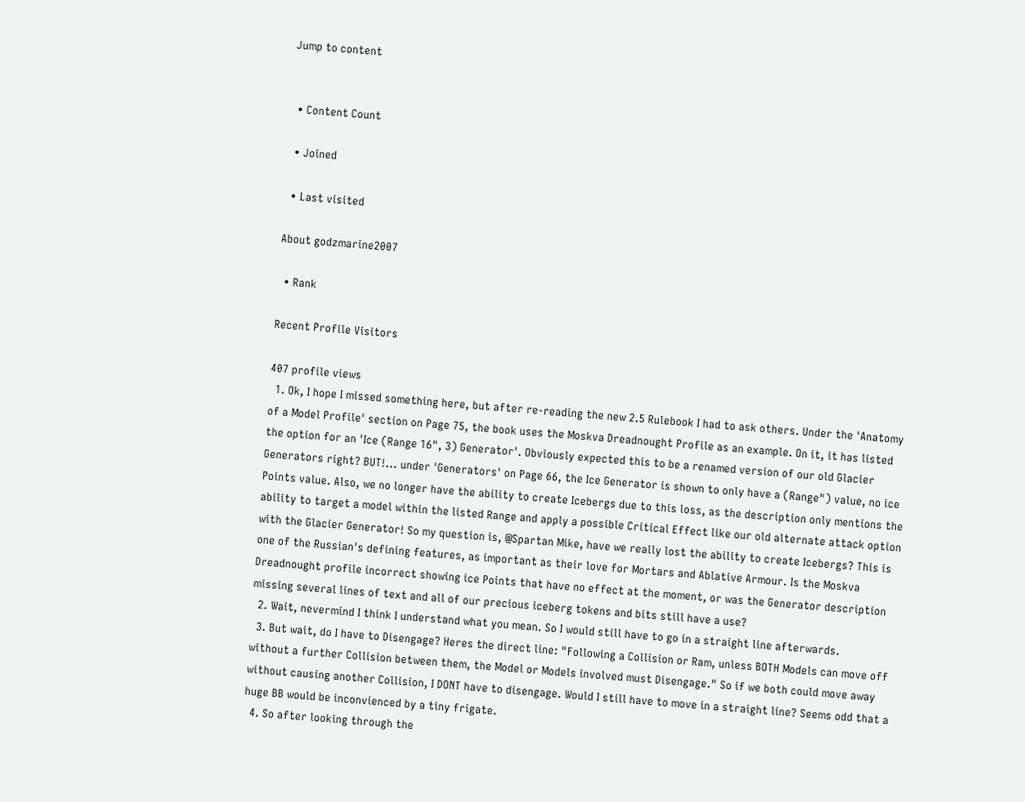Jump to content


  • Content Count

  • Joined

  • Last visited

About godzmarine2007

  • Rank

Recent Profile Visitors

407 profile views
  1. Ok, I hope I missed something here, but after re-reading the new 2.5 Rulebook I had to ask others. Under the 'Anatomy of a Model Profile' section on Page 75, the book uses the Moskva Dreadnought Profile as an example. On it, it has listed the option for an 'Ice (Range 16", 3) Generator'. Obviously expected this to be a renamed version of our old Glacier Generators right? BUT!... under 'Generators' on Page 66, the Ice Generator is shown to only have a (Range") value, no ice Points value. Also, we no longer have the ability to create Icebergs due to this loss, as the description only mentions the ability to target a model within the listed Range and apply a possible Critical Effect like our old alternate attack option with the Glacier Generator! So my question is, @Spartan Mike, have we really lost the ability to create Icebergs? This is one of the Russian's defining features, as important as their love for Mortars and Ablative Armour. Is the Moskva Dreadnought profile incorrect showing ice Points that have no effect at the moment, or was the Generator description missing several lines of text and all of our precious iceberg tokens and bits still have a use?
  2. Wait, nevermind I think I understand what you mean. So I would still have to go in a straight line afterwards.
  3. But wait, do I have to Disengage? Heres the direct line: "Following a Collision or Ram, unless BOTH Models can move off without a further Collision between them, the Model or Models involved must Disengage." So if we both could move away without causing another Collision, I DONT have to disengage. Would I still have to move in a straight line? Seems odd that a huge BB would be inconvienced by a tiny frigate.
  4. So after looking through the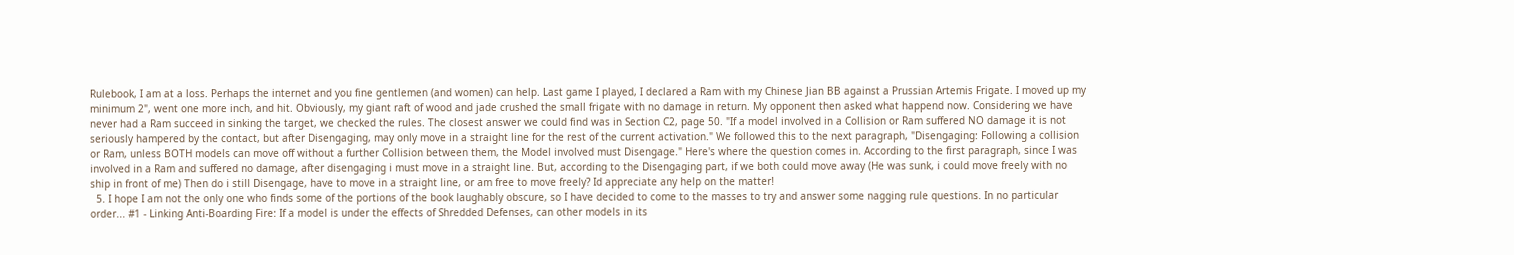Rulebook, I am at a loss. Perhaps the internet and you fine gentlemen (and women) can help. Last game I played, I declared a Ram with my Chinese Jian BB against a Prussian Artemis Frigate. I moved up my minimum 2", went one more inch, and hit. Obviously, my giant raft of wood and jade crushed the small frigate with no damage in return. My opponent then asked what happend now. Considering we have never had a Ram succeed in sinking the target, we checked the rules. The closest answer we could find was in Section C2, page 50. "If a model involved in a Collision or Ram suffered NO damage it is not seriously hampered by the contact, but after Disengaging, may only move in a straight line for the rest of the current activation." We followed this to the next paragraph, "Disengaging: Following a collision or Ram, unless BOTH models can move off without a further Collision between them, the Model involved must Disengage." Here's where the question comes in. According to the first paragraph, since I was involved in a Ram and suffered no damage, after disengaging i must move in a straight line. But, according to the Disengaging part, if we both could move away (He was sunk, i could move freely with no ship in front of me) Then do i still Disengage, have to move in a straight line, or am free to move freely? Id appreciate any help on the matter!
  5. I hope I am not the only one who finds some of the portions of the book laughably obscure, so I have decided to come to the masses to try and answer some nagging rule questions. In no particular order... #1 - Linking Anti-Boarding Fire: If a model is under the effects of Shredded Defenses, can other models in its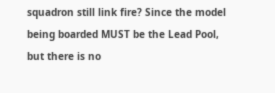squadron still link fire? Since the model being boarded MUST be the Lead Pool, but there is no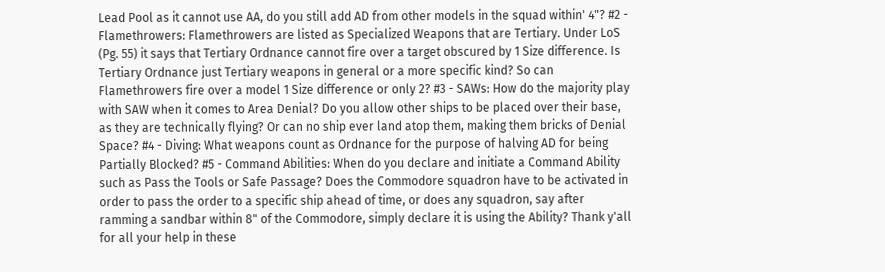Lead Pool as it cannot use AA, do you still add AD from other models in the squad within' 4"? #2 - Flamethrowers: Flamethrowers are listed as Specialized Weapons that are Tertiary. Under LoS (Pg. 55) it says that Tertiary Ordnance cannot fire over a target obscured by 1 Size difference. Is Tertiary Ordnance just Tertiary weapons in general or a more specific kind? So can Flamethrowers fire over a model 1 Size difference or only 2? #3 - SAWs: How do the majority play with SAW when it comes to Area Denial? Do you allow other ships to be placed over their base, as they are technically flying? Or can no ship ever land atop them, making them bricks of Denial Space? #4 - Diving: What weapons count as Ordnance for the purpose of halving AD for being Partially Blocked? #5 - Command Abilities: When do you declare and initiate a Command Ability such as Pass the Tools or Safe Passage? Does the Commodore squadron have to be activated in order to pass the order to a specific ship ahead of time, or does any squadron, say after ramming a sandbar within 8" of the Commodore, simply declare it is using the Ability? Thank y'all for all your help in these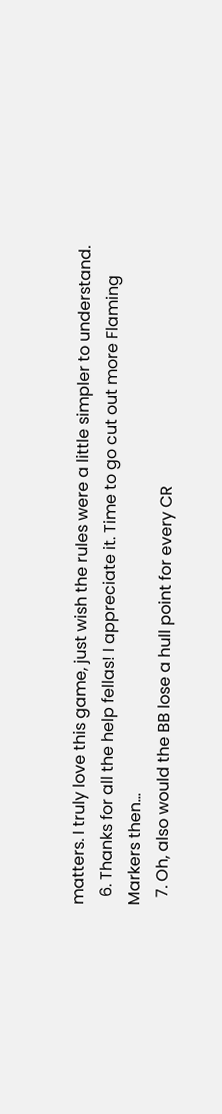matters. I truly love this game, just wish the rules were a little simpler to understand.
  6. Thanks for all the help fellas! I appreciate it. Time to go cut out more Flaming Markers then...
  7. Oh, also would the BB lose a hull point for every CR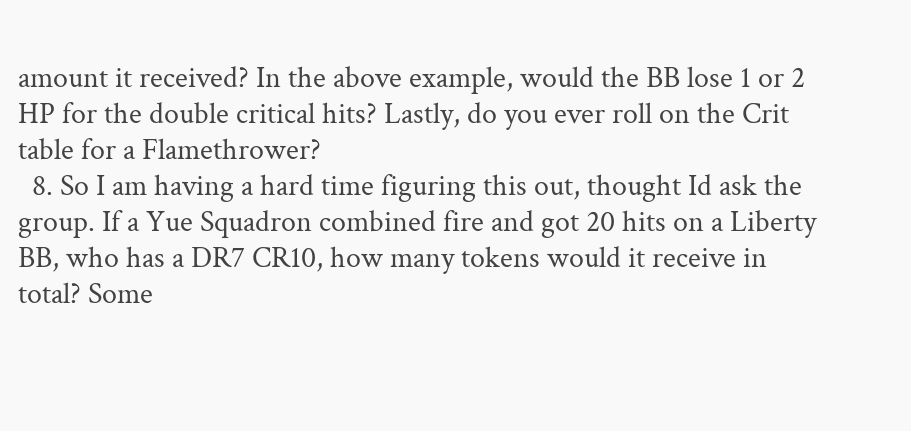amount it received? In the above example, would the BB lose 1 or 2 HP for the double critical hits? Lastly, do you ever roll on the Crit table for a Flamethrower?
  8. So I am having a hard time figuring this out, thought Id ask the group. If a Yue Squadron combined fire and got 20 hits on a Liberty BB, who has a DR7 CR10, how many tokens would it receive in total? Some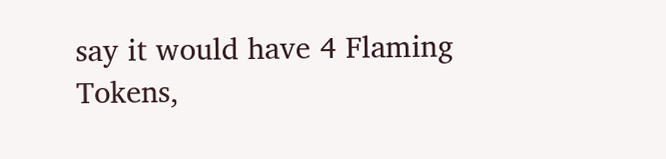say it would have 4 Flaming Tokens,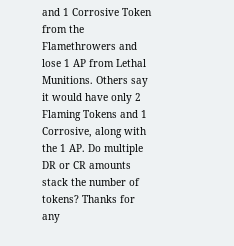and 1 Corrosive Token from the Flamethrowers and lose 1 AP from Lethal Munitions. Others say it would have only 2 Flaming Tokens and 1 Corrosive, along with the 1 AP. Do multiple DR or CR amounts stack the number of tokens? Thanks for any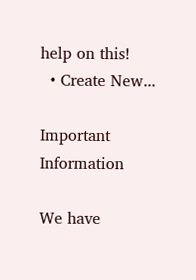help on this!
  • Create New...

Important Information

We have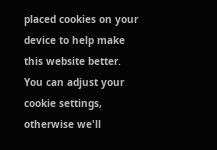placed cookies on your device to help make this website better. You can adjust your cookie settings, otherwise we'll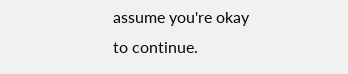assume you're okay to continue.